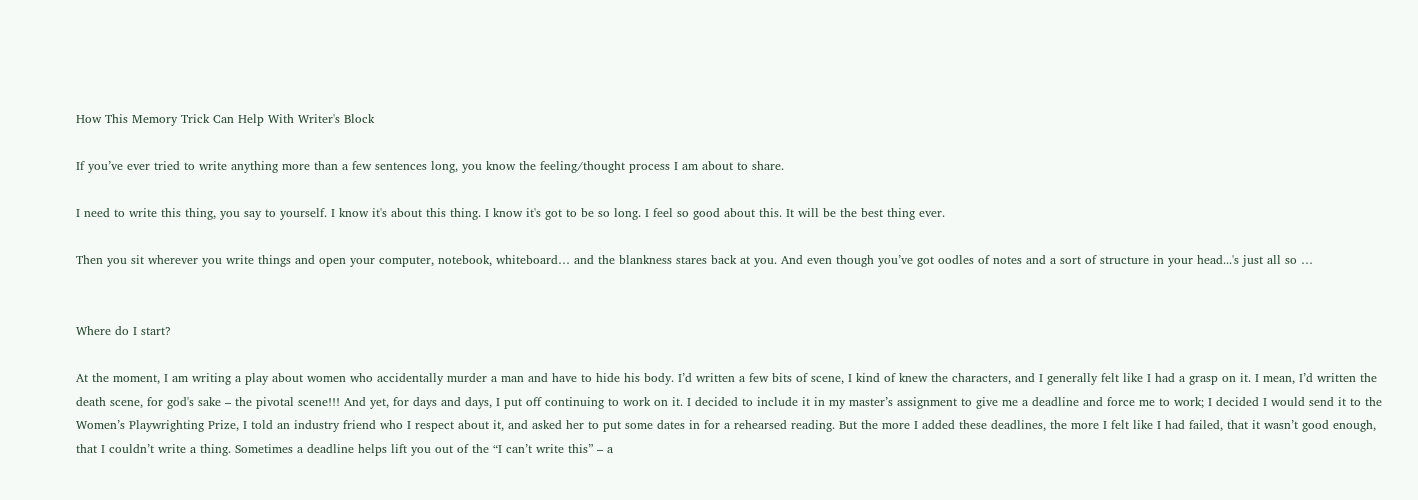How This Memory Trick Can Help With Writer's Block

If you’ve ever tried to write anything more than a few sentences long, you know the feeling/thought process I am about to share.

I need to write this thing, you say to yourself. I know it's about this thing. I know it's got to be so long. I feel so good about this. It will be the best thing ever.

Then you sit wherever you write things and open your computer, notebook, whiteboard… and the blankness stares back at you. And even though you’ve got oodles of notes and a sort of structure in your head...'s just all so …


Where do I start?

At the moment, I am writing a play about women who accidentally murder a man and have to hide his body. I’d written a few bits of scene, I kind of knew the characters, and I generally felt like I had a grasp on it. I mean, I’d written the death scene, for god's sake – the pivotal scene!!! And yet, for days and days, I put off continuing to work on it. I decided to include it in my master’s assignment to give me a deadline and force me to work; I decided I would send it to the Women’s Playwrighting Prize, I told an industry friend who I respect about it, and asked her to put some dates in for a rehearsed reading. But the more I added these deadlines, the more I felt like I had failed, that it wasn’t good enough, that I couldn’t write a thing. Sometimes a deadline helps lift you out of the “I can’t write this” – a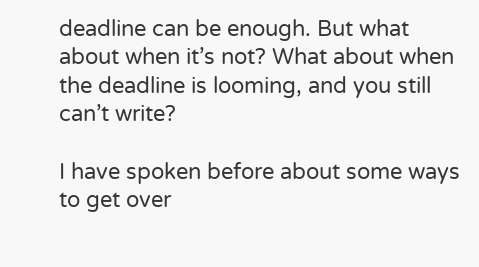deadline can be enough. But what about when it’s not? What about when the deadline is looming, and you still can’t write?

I have spoken before about some ways to get over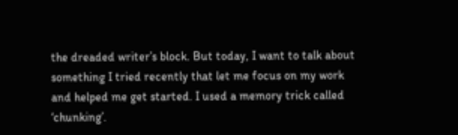the dreaded writer’s block. But today, I want to talk about something I tried recently that let me focus on my work and helped me get started. I used a memory trick called ‘chunking’.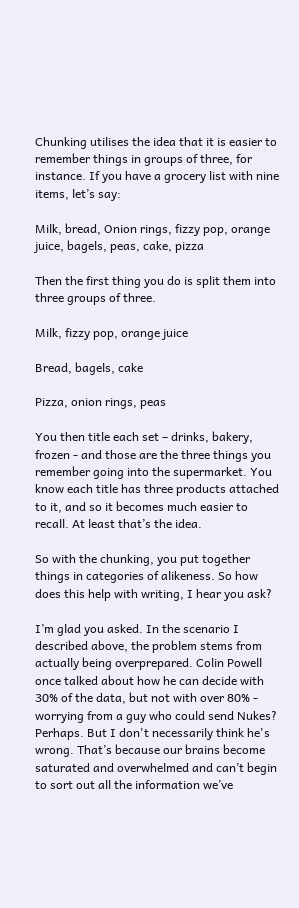Chunking utilises the idea that it is easier to remember things in groups of three, for instance. If you have a grocery list with nine items, let’s say:

Milk, bread, Onion rings, fizzy pop, orange juice, bagels, peas, cake, pizza

Then the first thing you do is split them into three groups of three.

Milk, fizzy pop, orange juice

Bread, bagels, cake

Pizza, onion rings, peas

You then title each set – drinks, bakery, frozen - and those are the three things you remember going into the supermarket. You know each title has three products attached to it, and so it becomes much easier to recall. At least that’s the idea.

So with the chunking, you put together things in categories of alikeness. So how does this help with writing, I hear you ask?

I’m glad you asked. In the scenario I described above, the problem stems from actually being overprepared. Colin Powell once talked about how he can decide with 30% of the data, but not with over 80% - worrying from a guy who could send Nukes? Perhaps. But I don't necessarily think he's wrong. That’s because our brains become saturated and overwhelmed and can’t begin to sort out all the information we’ve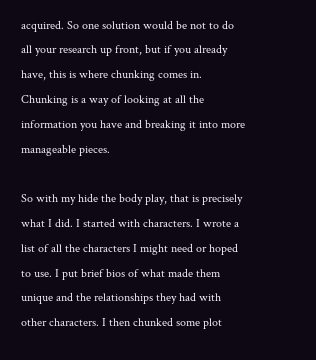acquired. So one solution would be not to do all your research up front, but if you already have, this is where chunking comes in. Chunking is a way of looking at all the information you have and breaking it into more manageable pieces.

So with my hide the body play, that is precisely what I did. I started with characters. I wrote a list of all the characters I might need or hoped to use. I put brief bios of what made them unique and the relationships they had with other characters. I then chunked some plot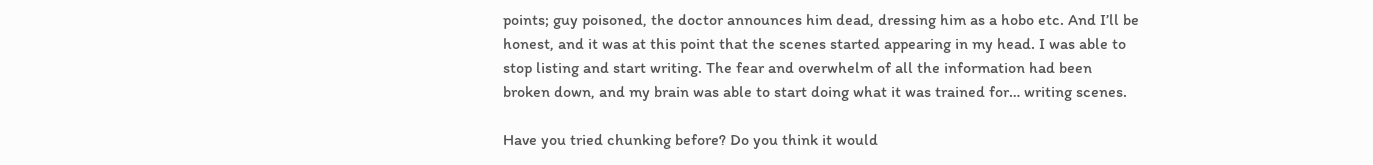points; guy poisoned, the doctor announces him dead, dressing him as a hobo etc. And I’ll be honest, and it was at this point that the scenes started appearing in my head. I was able to stop listing and start writing. The fear and overwhelm of all the information had been broken down, and my brain was able to start doing what it was trained for… writing scenes.

Have you tried chunking before? Do you think it would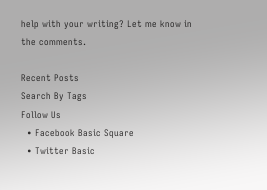help with your writing? Let me know in the comments.

Recent Posts
Search By Tags
Follow Us
  • Facebook Basic Square
  • Twitter Basic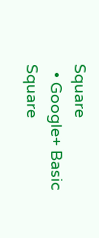Square
  • Google+ Basic Square